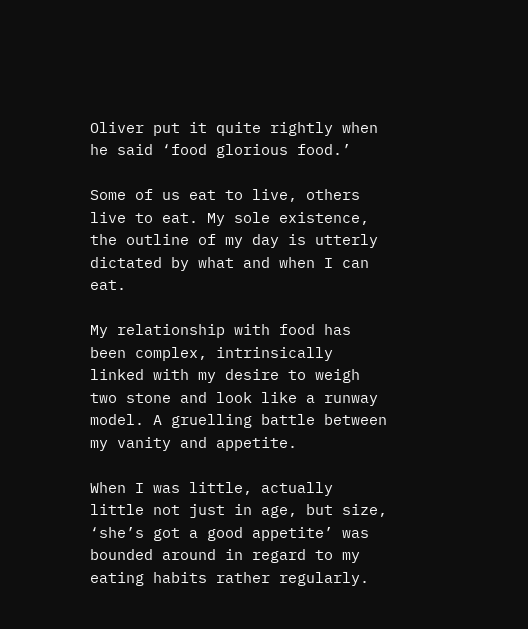Oliver put it quite rightly when he said ‘food glorious food.’

Some of us eat to live, others live to eat. My sole existence, the outline of my day is utterly dictated by what and when I can eat.

My relationship with food has been complex, intrinsically linked with my desire to weigh two stone and look like a runway model. A gruelling battle between my vanity and appetite.

When I was little, actually little not just in age, but size, ‘she’s got a good appetite’ was bounded around in regard to my eating habits rather regularly.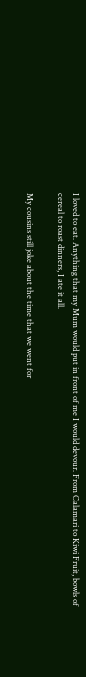I loved to eat. Anything that my Mum would put in front of me I would devour. From Calamari to Kiwi Fruit, bowls of cereal to roast dinners, I ate it all.

My cousins still joke about the time that we went for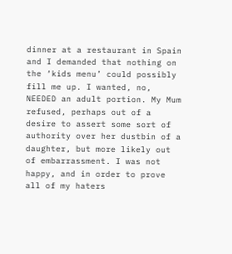dinner at a restaurant in Spain and I demanded that nothing on the ‘kids menu’ could possibly fill me up. I wanted, no, NEEDED an adult portion. My Mum refused, perhaps out of a desire to assert some sort of authority over her dustbin of a daughter, but more likely out of embarrassment. I was not happy, and in order to prove all of my haters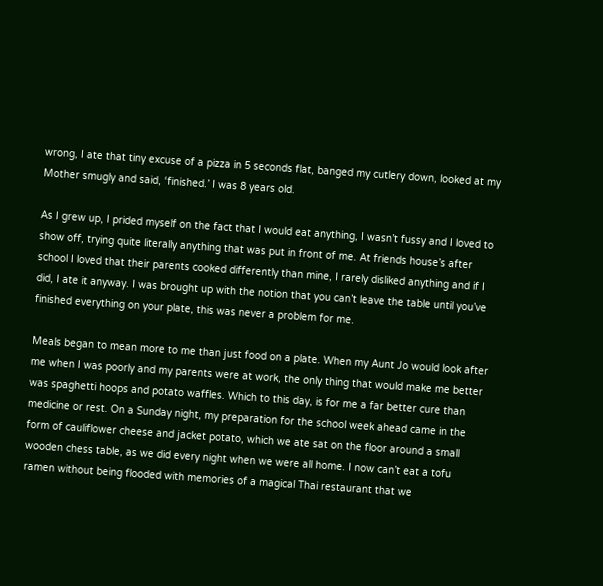wrong, I ate that tiny excuse of a pizza in 5 seconds flat, banged my cutlery down, looked at my Mother smugly and said, ‘finished.’ I was 8 years old.

As I grew up, I prided myself on the fact that I would eat anything, I wasn’t fussy and I loved to show off, trying quite literally anything that was put in front of me. At friends house’s after school I loved that their parents cooked differently than mine, I rarely disliked anything and if I did, I ate it anyway. I was brought up with the notion that you can’t leave the table until you’ve finished everything on your plate, this was never a problem for me.

Meals began to mean more to me than just food on a plate. When my Aunt Jo would look after me when I was poorly and my parents were at work, the only thing that would make me better was spaghetti hoops and potato waffles. Which to this day, is for me a far better cure than medicine or rest. On a Sunday night, my preparation for the school week ahead came in the form of cauliflower cheese and jacket potato, which we ate sat on the floor around a small wooden chess table, as we did every night when we were all home. I now can’t eat a tofu ramen without being flooded with memories of a magical Thai restaurant that we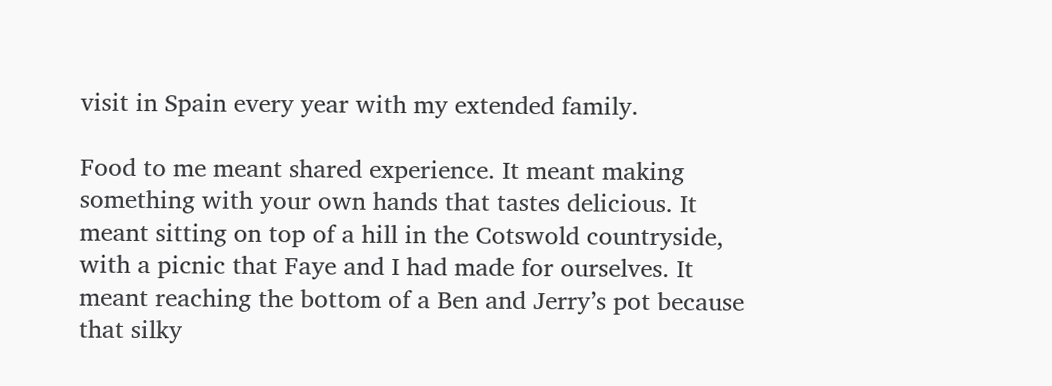visit in Spain every year with my extended family.

Food to me meant shared experience. It meant making something with your own hands that tastes delicious. It meant sitting on top of a hill in the Cotswold countryside, with a picnic that Faye and I had made for ourselves. It meant reaching the bottom of a Ben and Jerry’s pot because that silky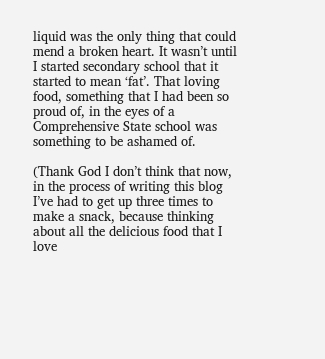liquid was the only thing that could mend a broken heart. It wasn’t until I started secondary school that it started to mean ‘fat’. That loving food, something that I had been so proud of, in the eyes of a Comprehensive State school was something to be ashamed of.

(Thank God I don’t think that now, in the process of writing this blog I’ve had to get up three times to make a snack, because thinking about all the delicious food that I love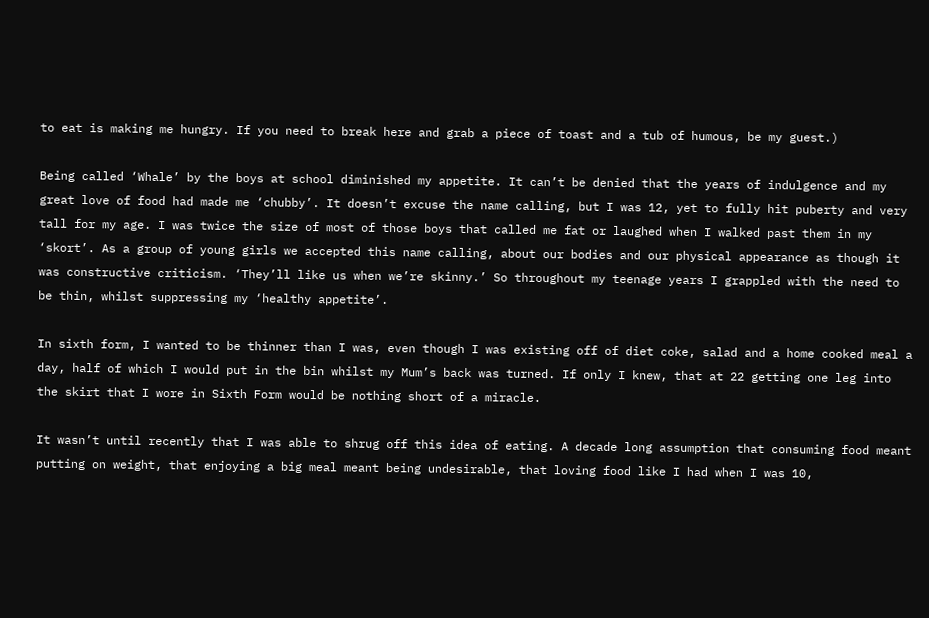to eat is making me hungry. If you need to break here and grab a piece of toast and a tub of humous, be my guest.)

Being called ‘Whale’ by the boys at school diminished my appetite. It can’t be denied that the years of indulgence and my great love of food had made me ‘chubby’. It doesn’t excuse the name calling, but I was 12, yet to fully hit puberty and very tall for my age. I was twice the size of most of those boys that called me fat or laughed when I walked past them in my ‘skort’. As a group of young girls we accepted this name calling, about our bodies and our physical appearance as though it was constructive criticism. ‘They’ll like us when we’re skinny.’ So throughout my teenage years I grappled with the need to be thin, whilst suppressing my ‘healthy appetite’.

In sixth form, I wanted to be thinner than I was, even though I was existing off of diet coke, salad and a home cooked meal a day, half of which I would put in the bin whilst my Mum’s back was turned. If only I knew, that at 22 getting one leg into the skirt that I wore in Sixth Form would be nothing short of a miracle.

It wasn’t until recently that I was able to shrug off this idea of eating. A decade long assumption that consuming food meant putting on weight, that enjoying a big meal meant being undesirable, that loving food like I had when I was 10,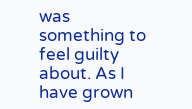was something to feel guilty about. As I have grown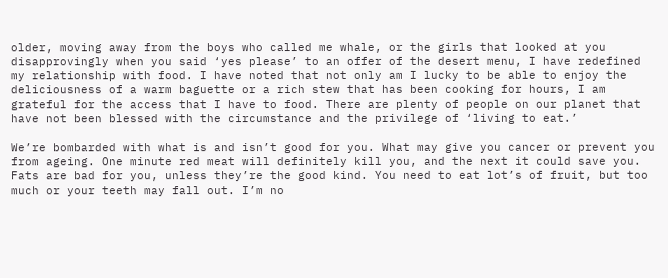older, moving away from the boys who called me whale, or the girls that looked at you disapprovingly when you said ‘yes please’ to an offer of the desert menu, I have redefined my relationship with food. I have noted that not only am I lucky to be able to enjoy the deliciousness of a warm baguette or a rich stew that has been cooking for hours, I am grateful for the access that I have to food. There are plenty of people on our planet that have not been blessed with the circumstance and the privilege of ‘living to eat.’

We’re bombarded with what is and isn’t good for you. What may give you cancer or prevent you from ageing. One minute red meat will definitely kill you, and the next it could save you. Fats are bad for you, unless they’re the good kind. You need to eat lot’s of fruit, but too much or your teeth may fall out. I’m no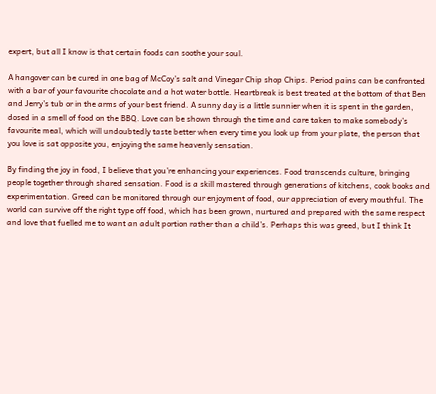expert, but all I know is that certain foods can soothe your soul.

A hangover can be cured in one bag of McCoy’s salt and Vinegar Chip shop Chips. Period pains can be confronted with a bar of your favourite chocolate and a hot water bottle. Heartbreak is best treated at the bottom of that Ben and Jerry’s tub or in the arms of your best friend. A sunny day is a little sunnier when it is spent in the garden, dosed in a smell of food on the BBQ. Love can be shown through the time and care taken to make somebody’s favourite meal, which will undoubtedly taste better when every time you look up from your plate, the person that you love is sat opposite you, enjoying the same heavenly sensation.

By finding the joy in food, I believe that you’re enhancing your experiences. Food transcends culture, bringing people together through shared sensation. Food is a skill mastered through generations of kitchens, cook books and experimentation. Greed can be monitored through our enjoyment of food, our appreciation of every mouthful. The world can survive off the right type off food, which has been grown, nurtured and prepared with the same respect and love that fuelled me to want an adult portion rather than a child’s. Perhaps this was greed, but I think It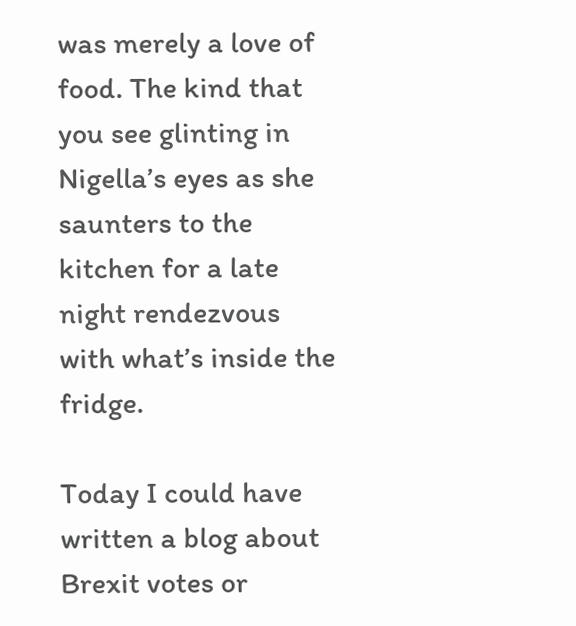was merely a love of food. The kind that you see glinting in Nigella’s eyes as she saunters to the kitchen for a late night rendezvous with what’s inside the fridge.

Today I could have written a blog about Brexit votes or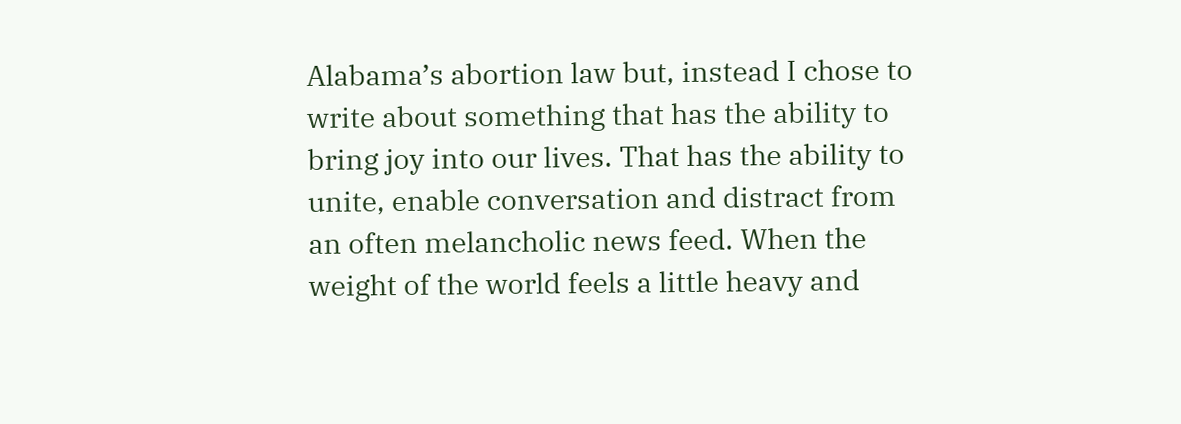Alabama’s abortion law but, instead I chose to write about something that has the ability to bring joy into our lives. That has the ability to unite, enable conversation and distract from an often melancholic news feed. When the weight of the world feels a little heavy and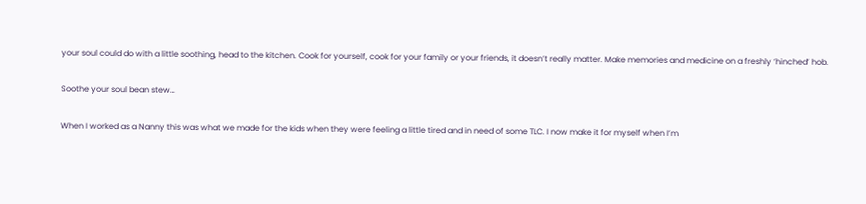your soul could do with a little soothing, head to the kitchen. Cook for yourself, cook for your family or your friends, it doesn’t really matter. Make memories and medicine on a freshly ‘hinched’ hob.

Soothe your soul bean stew…

When I worked as a Nanny this was what we made for the kids when they were feeling a little tired and in need of some TLC. I now make it for myself when I’m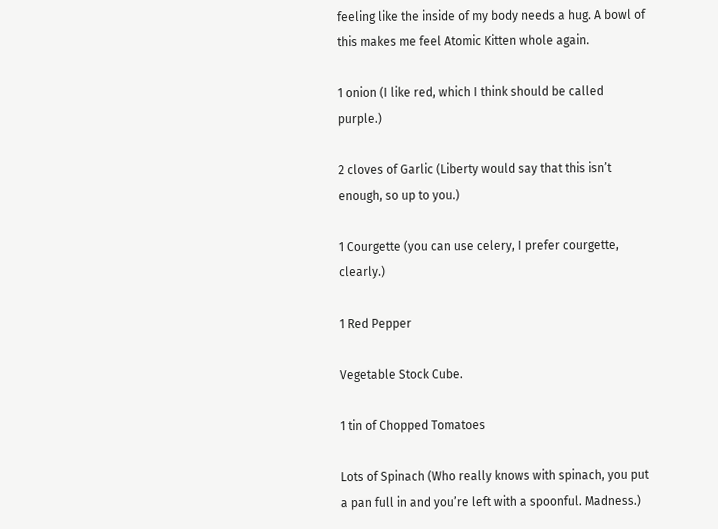feeling like the inside of my body needs a hug. A bowl of this makes me feel Atomic Kitten whole again.

1 onion (I like red, which I think should be called purple.)

2 cloves of Garlic (Liberty would say that this isn’t enough, so up to you.)

1 Courgette (you can use celery, I prefer courgette, clearly.)

1 Red Pepper

Vegetable Stock Cube.

1 tin of Chopped Tomatoes

Lots of Spinach (Who really knows with spinach, you put a pan full in and you’re left with a spoonful. Madness.)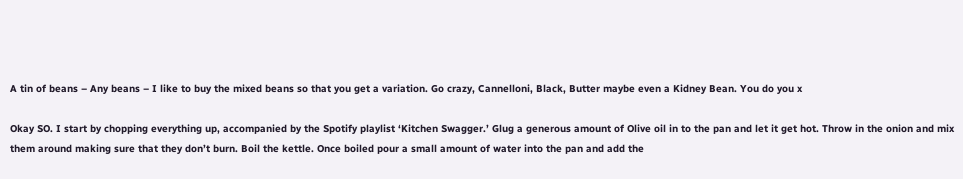A tin of beans – Any beans – I like to buy the mixed beans so that you get a variation. Go crazy, Cannelloni, Black, Butter maybe even a Kidney Bean. You do you x

Okay SO. I start by chopping everything up, accompanied by the Spotify playlist ‘Kitchen Swagger.’ Glug a generous amount of Olive oil in to the pan and let it get hot. Throw in the onion and mix them around making sure that they don’t burn. Boil the kettle. Once boiled pour a small amount of water into the pan and add the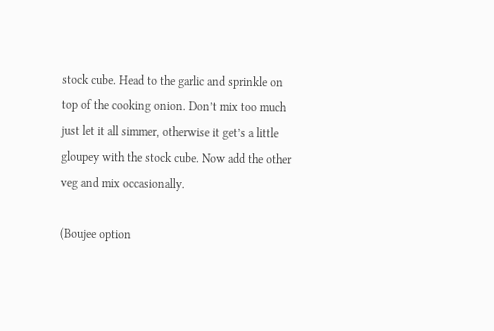stock cube. Head to the garlic and sprinkle on top of the cooking onion. Don’t mix too much just let it all simmer, otherwise it get’s a little gloupey with the stock cube. Now add the other veg and mix occasionally.

(Boujee option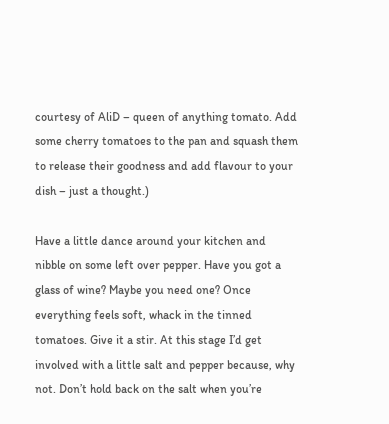courtesy of AliD – queen of anything tomato. Add some cherry tomatoes to the pan and squash them to release their goodness and add flavour to your dish – just a thought.)

Have a little dance around your kitchen and nibble on some left over pepper. Have you got a glass of wine? Maybe you need one? Once everything feels soft, whack in the tinned tomatoes. Give it a stir. At this stage I’d get involved with a little salt and pepper because, why not. Don’t hold back on the salt when you’re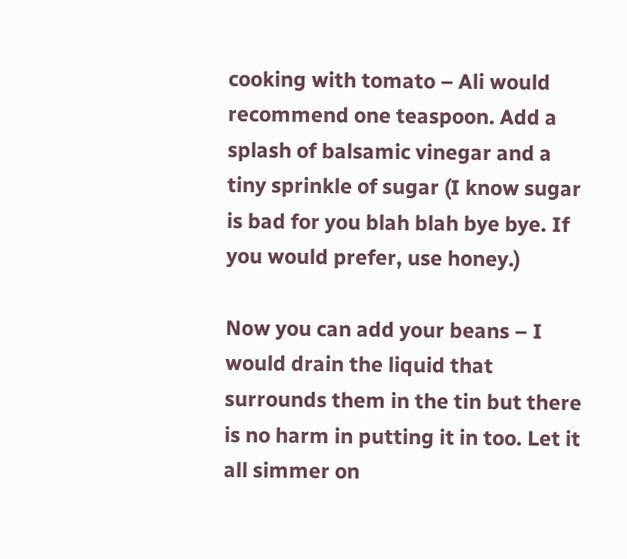cooking with tomato – Ali would recommend one teaspoon. Add a splash of balsamic vinegar and a tiny sprinkle of sugar (I know sugar is bad for you blah blah bye bye. If you would prefer, use honey.)

Now you can add your beans – I would drain the liquid that surrounds them in the tin but there is no harm in putting it in too. Let it all simmer on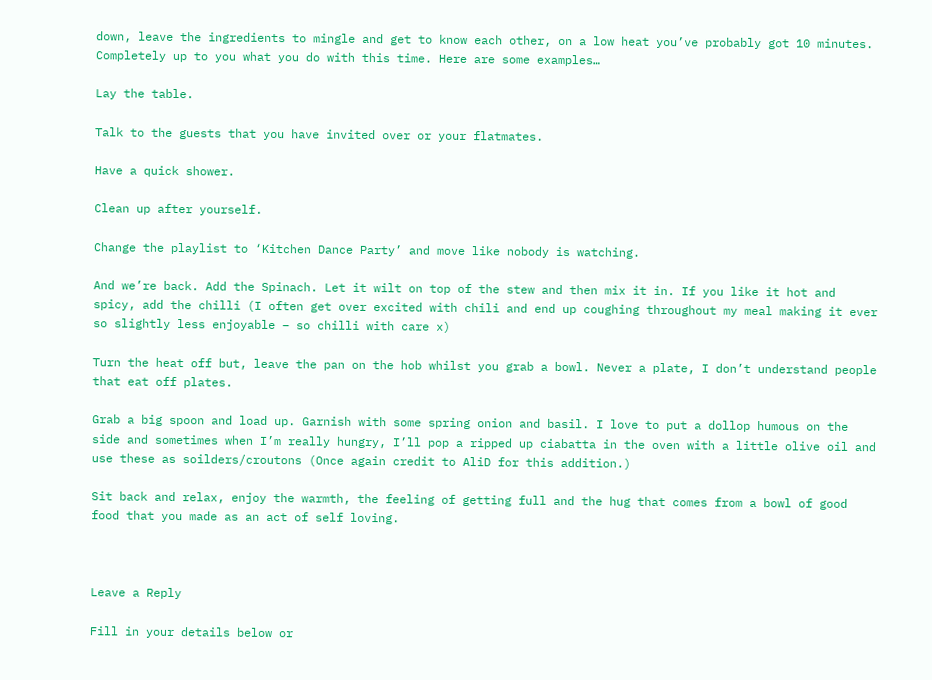down, leave the ingredients to mingle and get to know each other, on a low heat you’ve probably got 10 minutes. Completely up to you what you do with this time. Here are some examples…

Lay the table.

Talk to the guests that you have invited over or your flatmates.

Have a quick shower.

Clean up after yourself.

Change the playlist to ‘Kitchen Dance Party’ and move like nobody is watching.

And we’re back. Add the Spinach. Let it wilt on top of the stew and then mix it in. If you like it hot and spicy, add the chilli (I often get over excited with chili and end up coughing throughout my meal making it ever so slightly less enjoyable – so chilli with care x)

Turn the heat off but, leave the pan on the hob whilst you grab a bowl. Never a plate, I don’t understand people that eat off plates.

Grab a big spoon and load up. Garnish with some spring onion and basil. I love to put a dollop humous on the side and sometimes when I’m really hungry, I’ll pop a ripped up ciabatta in the oven with a little olive oil and use these as soilders/croutons (Once again credit to AliD for this addition.)

Sit back and relax, enjoy the warmth, the feeling of getting full and the hug that comes from a bowl of good food that you made as an act of self loving.



Leave a Reply

Fill in your details below or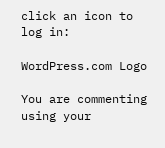click an icon to log in:

WordPress.com Logo

You are commenting using your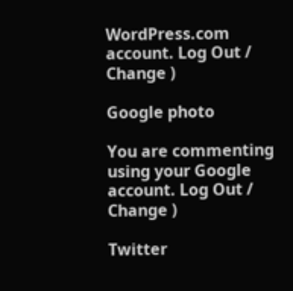WordPress.com account. Log Out /  Change )

Google photo

You are commenting using your Google account. Log Out /  Change )

Twitter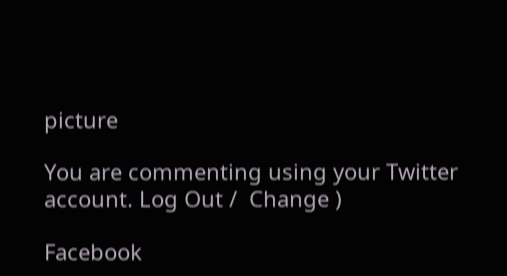picture

You are commenting using your Twitter account. Log Out /  Change )

Facebook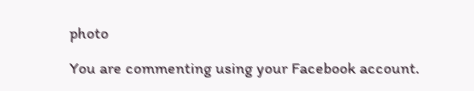photo

You are commenting using your Facebook account.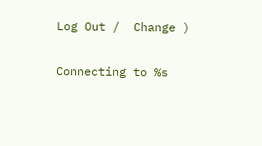Log Out /  Change )

Connecting to %s